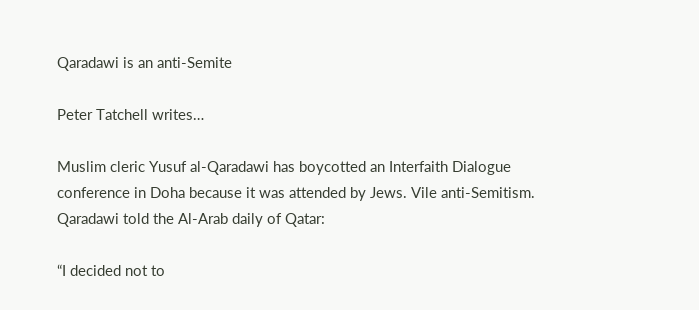Qaradawi is an anti-Semite

Peter Tatchell writes…

Muslim cleric Yusuf al-Qaradawi has boycotted an Interfaith Dialogue conference in Doha because it was attended by Jews. Vile anti-Semitism. Qaradawi told the Al-Arab daily of Qatar:

“I decided not to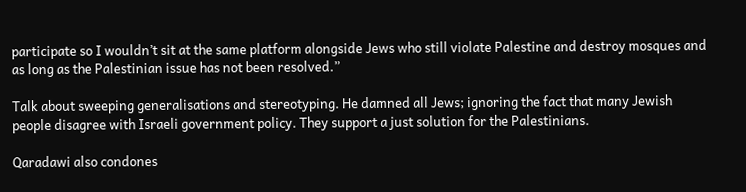participate so I wouldn’t sit at the same platform alongside Jews who still violate Palestine and destroy mosques and as long as the Palestinian issue has not been resolved.”

Talk about sweeping generalisations and stereotyping. He damned all Jews; ignoring the fact that many Jewish people disagree with Israeli government policy. They support a just solution for the Palestinians.

Qaradawi also condones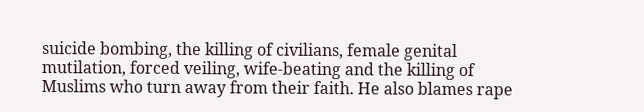suicide bombing, the killing of civilians, female genital mutilation, forced veiling, wife-beating and the killing of Muslims who turn away from their faith. He also blames rape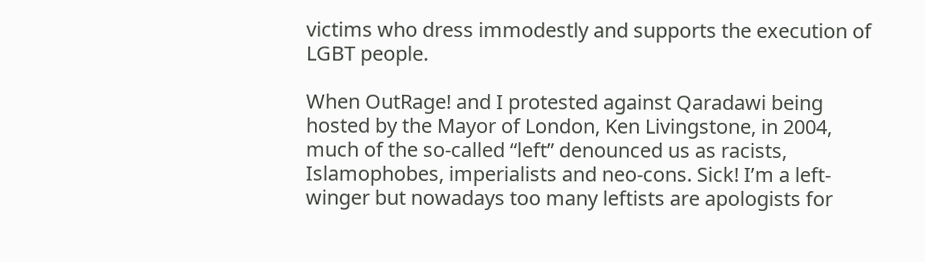victims who dress immodestly and supports the execution of LGBT people.

When OutRage! and I protested against Qaradawi being hosted by the Mayor of London, Ken Livingstone, in 2004, much of the so-called “left” denounced us as racists, Islamophobes, imperialists and neo-cons. Sick! I’m a left-winger but nowadays too many leftists are apologists for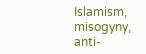Islamism, misogyny, anti-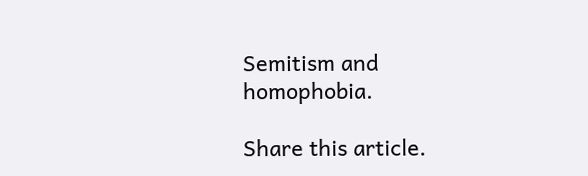Semitism and homophobia.

Share this article.